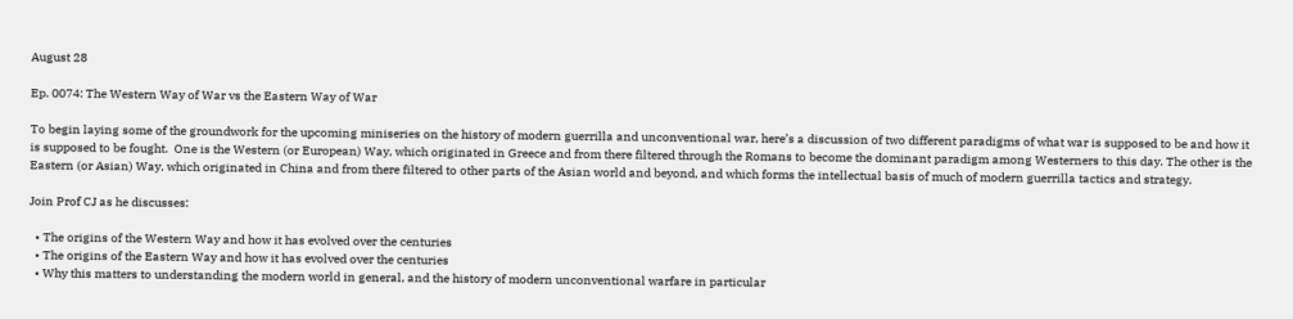August 28

Ep. 0074: The Western Way of War vs the Eastern Way of War

To begin laying some of the groundwork for the upcoming miniseries on the history of modern guerrilla and unconventional war, here’s a discussion of two different paradigms of what war is supposed to be and how it is supposed to be fought.  One is the Western (or European) Way, which originated in Greece and from there filtered through the Romans to become the dominant paradigm among Westerners to this day. The other is the Eastern (or Asian) Way, which originated in China and from there filtered to other parts of the Asian world and beyond, and which forms the intellectual basis of much of modern guerrilla tactics and strategy.

Join Prof CJ as he discusses:

  • The origins of the Western Way and how it has evolved over the centuries
  • The origins of the Eastern Way and how it has evolved over the centuries
  • Why this matters to understanding the modern world in general, and the history of modern unconventional warfare in particular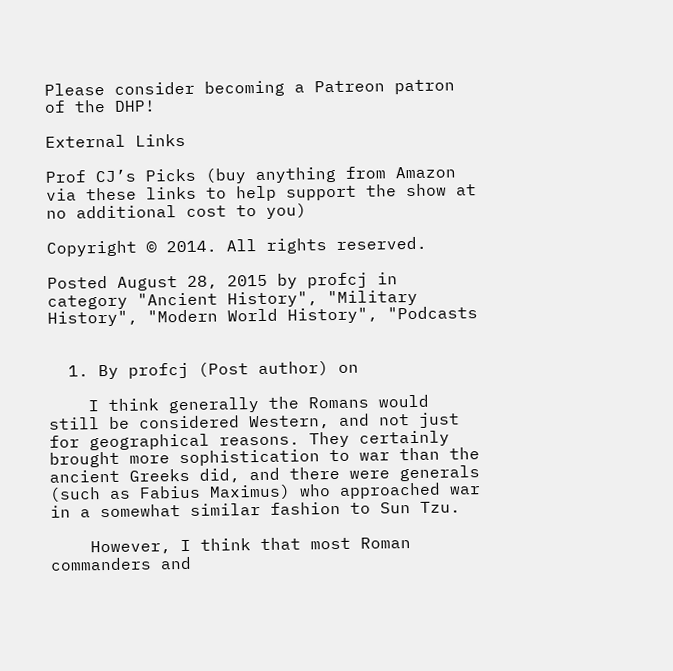Please consider becoming a Patreon patron of the DHP!

External Links

Prof CJ’s Picks (buy anything from Amazon via these links to help support the show at no additional cost to you)

Copyright © 2014. All rights reserved.

Posted August 28, 2015 by profcj in category "Ancient History", "Military History", "Modern World History", "Podcasts


  1. By profcj (Post author) on

    I think generally the Romans would still be considered Western, and not just for geographical reasons. They certainly brought more sophistication to war than the ancient Greeks did, and there were generals (such as Fabius Maximus) who approached war in a somewhat similar fashion to Sun Tzu.

    However, I think that most Roman commanders and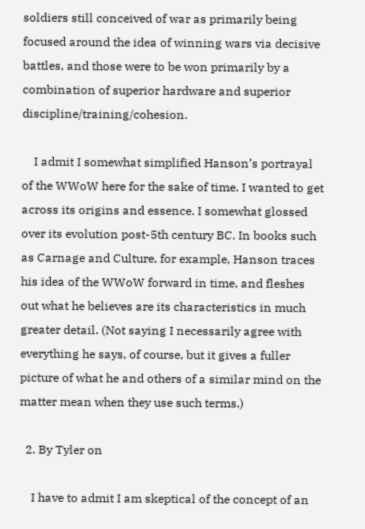soldiers still conceived of war as primarily being focused around the idea of winning wars via decisive battles, and those were to be won primarily by a combination of superior hardware and superior discipline/training/cohesion.

    I admit I somewhat simplified Hanson’s portrayal of the WWoW here for the sake of time. I wanted to get across its origins and essence. I somewhat glossed over its evolution post-5th century BC. In books such as Carnage and Culture, for example, Hanson traces his idea of the WWoW forward in time, and fleshes out what he believes are its characteristics in much greater detail. (Not saying I necessarily agree with everything he says, of course, but it gives a fuller picture of what he and others of a similar mind on the matter mean when they use such terms.)

  2. By Tyler on

    I have to admit I am skeptical of the concept of an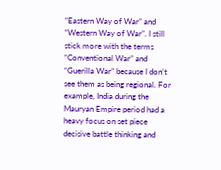“Eastern Way of War” and “Western Way of War”. I still stick more with the terms “Conventional War” and “Guerilla War” because I don’t see them as being regional. For example, India during the Mauryan Empire period had a heavy focus on set piece decisive battle thinking and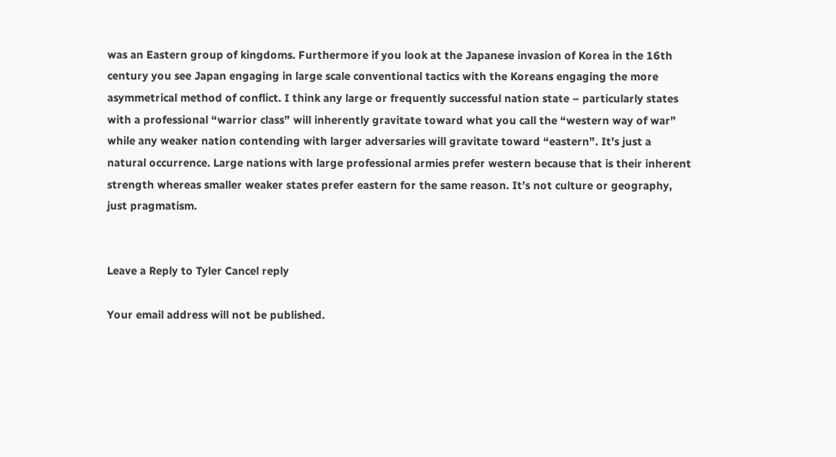was an Eastern group of kingdoms. Furthermore if you look at the Japanese invasion of Korea in the 16th century you see Japan engaging in large scale conventional tactics with the Koreans engaging the more asymmetrical method of conflict. I think any large or frequently successful nation state – particularly states with a professional “warrior class” will inherently gravitate toward what you call the “western way of war” while any weaker nation contending with larger adversaries will gravitate toward “eastern”. It’s just a natural occurrence. Large nations with large professional armies prefer western because that is their inherent strength whereas smaller weaker states prefer eastern for the same reason. It’s not culture or geography, just pragmatism.


Leave a Reply to Tyler Cancel reply

Your email address will not be published.